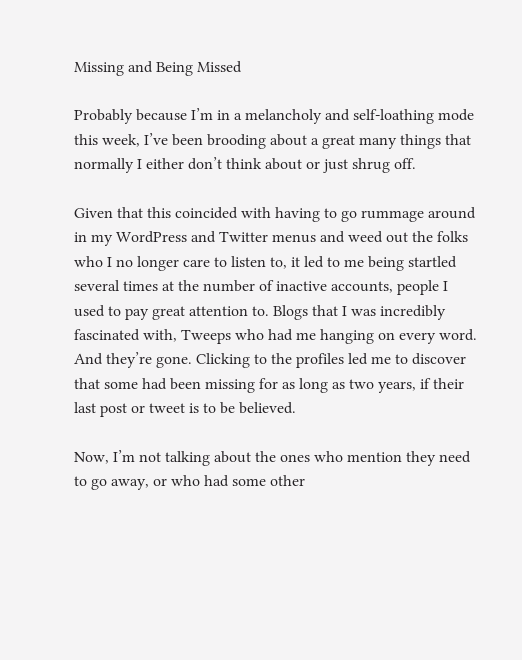Missing and Being Missed

Probably because I’m in a melancholy and self-loathing mode this week, I’ve been brooding about a great many things that normally I either don’t think about or just shrug off.

Given that this coincided with having to go rummage around in my WordPress and Twitter menus and weed out the folks who I no longer care to listen to, it led to me being startled several times at the number of inactive accounts, people I used to pay great attention to. Blogs that I was incredibly fascinated with, Tweeps who had me hanging on every word. And they’re gone. Clicking to the profiles led me to discover that some had been missing for as long as two years, if their last post or tweet is to be believed.

Now, I’m not talking about the ones who mention they need to go away, or who had some other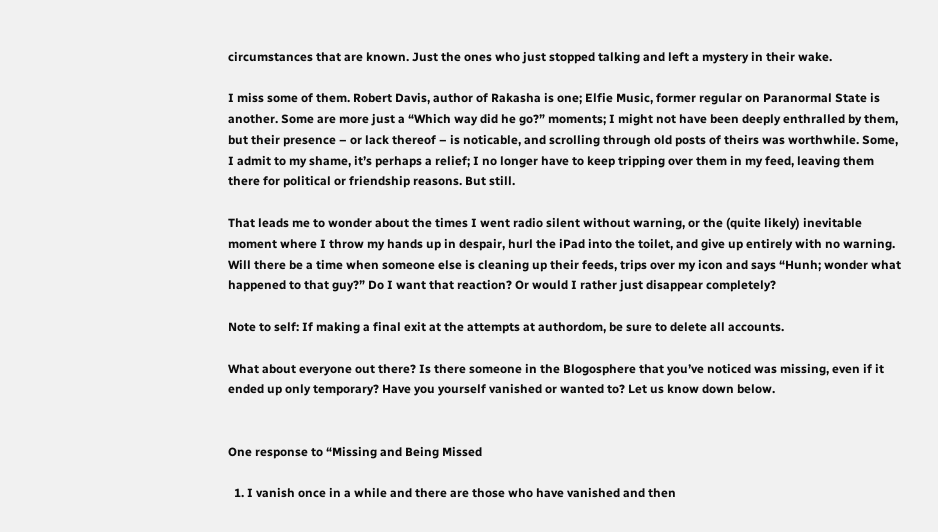circumstances that are known. Just the ones who just stopped talking and left a mystery in their wake.

I miss some of them. Robert Davis, author of Rakasha is one; Elfie Music, former regular on Paranormal State is another. Some are more just a “Which way did he go?” moments; I might not have been deeply enthralled by them, but their presence – or lack thereof – is noticable, and scrolling through old posts of theirs was worthwhile. Some, I admit to my shame, it’s perhaps a relief; I no longer have to keep tripping over them in my feed, leaving them there for political or friendship reasons. But still.

That leads me to wonder about the times I went radio silent without warning, or the (quite likely) inevitable moment where I throw my hands up in despair, hurl the iPad into the toilet, and give up entirely with no warning. Will there be a time when someone else is cleaning up their feeds, trips over my icon and says “Hunh; wonder what happened to that guy?” Do I want that reaction? Or would I rather just disappear completely?

Note to self: If making a final exit at the attempts at authordom, be sure to delete all accounts.

What about everyone out there? Is there someone in the Blogosphere that you’ve noticed was missing, even if it ended up only temporary? Have you yourself vanished or wanted to? Let us know down below.


One response to “Missing and Being Missed

  1. I vanish once in a while and there are those who have vanished and then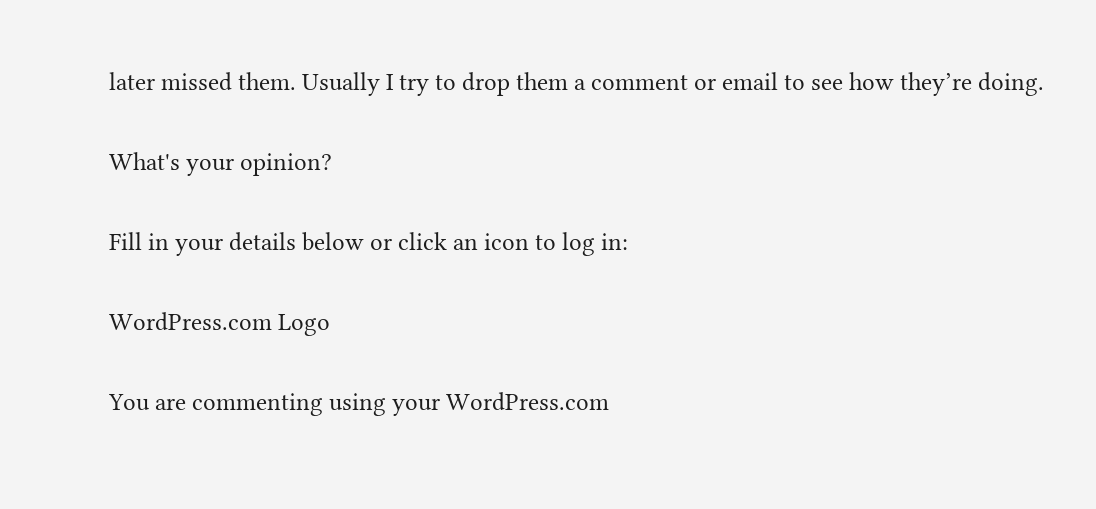later missed them. Usually I try to drop them a comment or email to see how they’re doing.

What's your opinion?

Fill in your details below or click an icon to log in:

WordPress.com Logo

You are commenting using your WordPress.com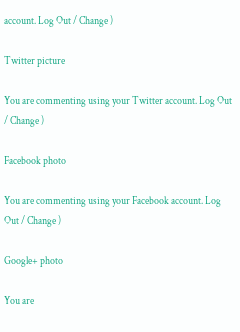account. Log Out / Change )

Twitter picture

You are commenting using your Twitter account. Log Out / Change )

Facebook photo

You are commenting using your Facebook account. Log Out / Change )

Google+ photo

You are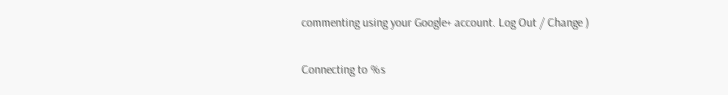commenting using your Google+ account. Log Out / Change )

Connecting to %s